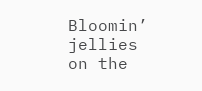Bloomin’ jellies on the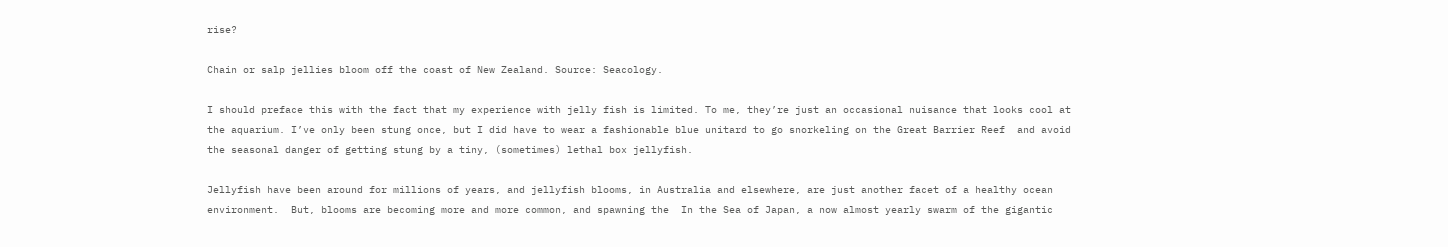rise?

Chain or salp jellies bloom off the coast of New Zealand. Source: Seacology.

I should preface this with the fact that my experience with jelly fish is limited. To me, they’re just an occasional nuisance that looks cool at the aquarium. I’ve only been stung once, but I did have to wear a fashionable blue unitard to go snorkeling on the Great Barrier Reef  and avoid the seasonal danger of getting stung by a tiny, (sometimes) lethal box jellyfish.

Jellyfish have been around for millions of years, and jellyfish blooms, in Australia and elsewhere, are just another facet of a healthy ocean environment.  But, blooms are becoming more and more common, and spawning the  In the Sea of Japan, a now almost yearly swarm of the gigantic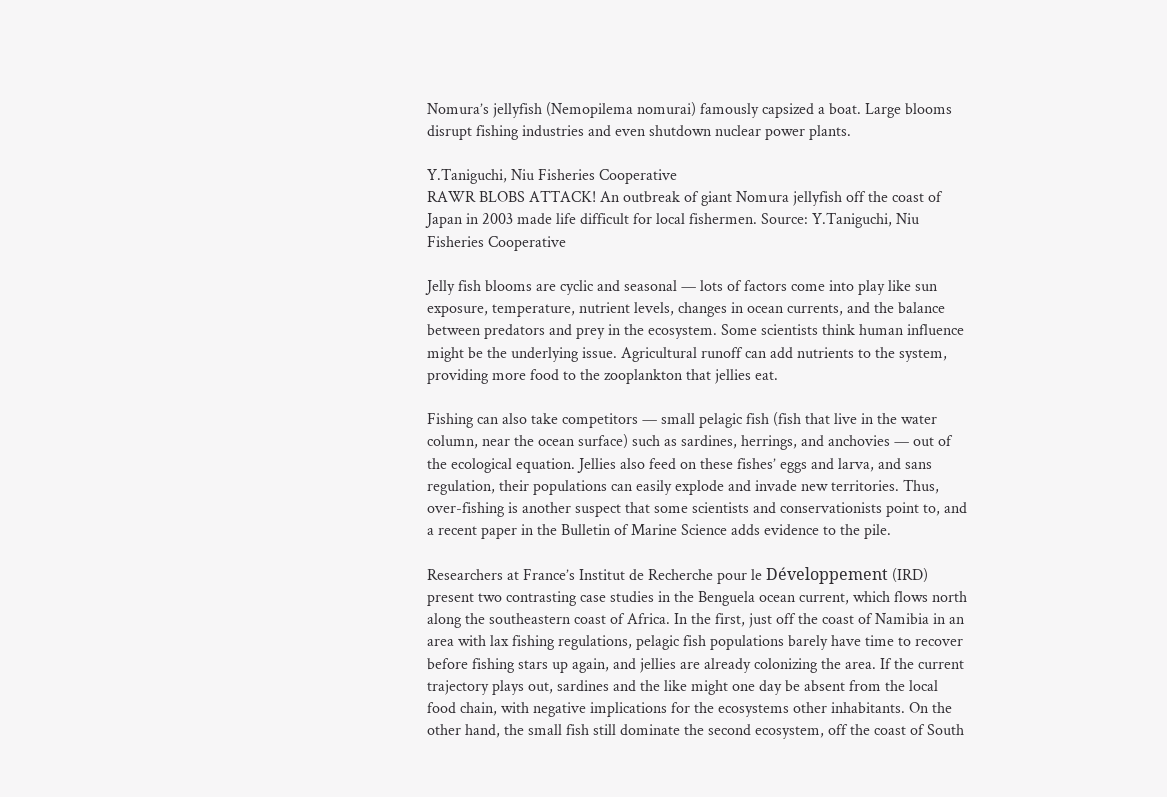Nomura’s jellyfish (Nemopilema nomurai) famously capsized a boat. Large blooms disrupt fishing industries and even shutdown nuclear power plants.

Y.Taniguchi, Niu Fisheries Cooperative
RAWR BLOBS ATTACK! An outbreak of giant Nomura jellyfish off the coast of Japan in 2003 made life difficult for local fishermen. Source: Y.Taniguchi, Niu Fisheries Cooperative

Jelly fish blooms are cyclic and seasonal — lots of factors come into play like sun exposure, temperature, nutrient levels, changes in ocean currents, and the balance between predators and prey in the ecosystem. Some scientists think human influence might be the underlying issue. Agricultural runoff can add nutrients to the system, providing more food to the zooplankton that jellies eat.

Fishing can also take competitors — small pelagic fish (fish that live in the water column, near the ocean surface) such as sardines, herrings, and anchovies — out of the ecological equation. Jellies also feed on these fishes’ eggs and larva, and sans regulation, their populations can easily explode and invade new territories. Thus, over-fishing is another suspect that some scientists and conservationists point to, and a recent paper in the Bulletin of Marine Science adds evidence to the pile.

Researchers at France’s Institut de Recherche pour le Développement (IRD) present two contrasting case studies in the Benguela ocean current, which flows north along the southeastern coast of Africa. In the first, just off the coast of Namibia in an area with lax fishing regulations, pelagic fish populations barely have time to recover before fishing stars up again, and jellies are already colonizing the area. If the current trajectory plays out, sardines and the like might one day be absent from the local food chain, with negative implications for the ecosystems other inhabitants. On the other hand, the small fish still dominate the second ecosystem, off the coast of South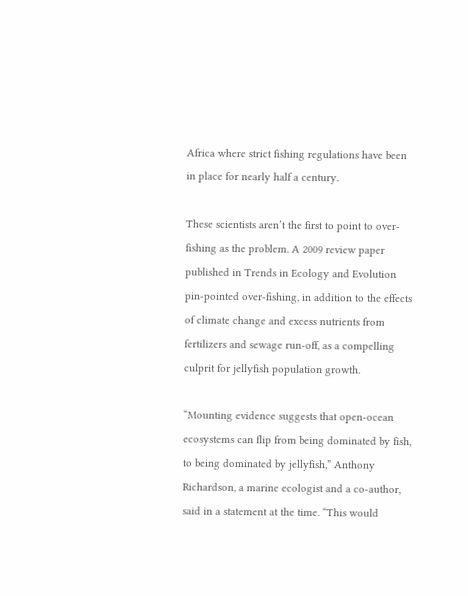Africa where strict fishing regulations have been in place for nearly half a century.

These scientists aren’t the first to point to over-fishing as the problem. A 2009 review paper published in Trends in Ecology and Evolution pin-pointed over-fishing, in addition to the effects of climate change and excess nutrients from fertilizers and sewage run-off, as a compelling culprit for jellyfish population growth.

“Mounting evidence suggests that open-ocean ecosystems can flip from being dominated by fish, to being dominated by jellyfish,” Anthony Richardson, a marine ecologist and a co-author, said in a statement at the time. “This would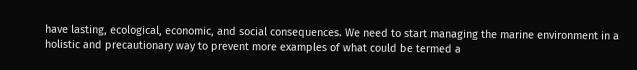have lasting, ecological, economic, and social consequences. We need to start managing the marine environment in a holistic and precautionary way to prevent more examples of what could be termed a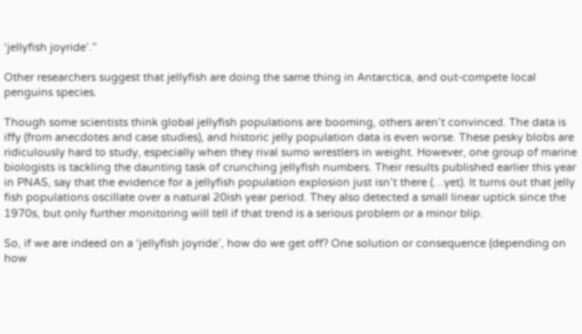‘jellyfish joyride’.”

Other researchers suggest that jellyfish are doing the same thing in Antarctica, and out-compete local penguins species.

Though some scientists think global jellyfish populations are booming, others aren’t convinced. The data is iffy (from anecdotes and case studies), and historic jelly population data is even worse. These pesky blobs are ridiculously hard to study, especially when they rival sumo wrestlers in weight. However, one group of marine biologists is tackling the daunting task of crunching jellyfish numbers. Their results published earlier this year in PNAS, say that the evidence for a jellyfish population explosion just isn’t there (…yet). It turns out that jelly fish populations oscillate over a natural 20ish year period. They also detected a small linear uptick since the 1970s, but only further monitoring will tell if that trend is a serious problem or a minor blip.

So, if we are indeed on a ‘jellyfish joyride’, how do we get off? One solution or consequence (depending on how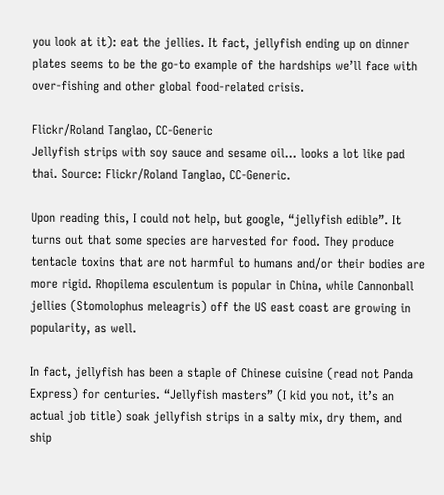you look at it): eat the jellies. It fact, jellyfish ending up on dinner plates seems to be the go-to example of the hardships we’ll face with over-fishing and other global food-related crisis.

Flickr/Roland Tanglao, CC-Generic
Jellyfish strips with soy sauce and sesame oil… looks a lot like pad thai. Source: Flickr/Roland Tanglao, CC-Generic.

Upon reading this, I could not help, but google, “jellyfish edible”. It turns out that some species are harvested for food. They produce tentacle toxins that are not harmful to humans and/or their bodies are more rigid. Rhopilema esculentum is popular in China, while Cannonball jellies (Stomolophus meleagris) off the US east coast are growing in popularity, as well.

In fact, jellyfish has been a staple of Chinese cuisine (read not Panda Express) for centuries. “Jellyfish masters” (I kid you not, it’s an actual job title) soak jellyfish strips in a salty mix, dry them, and ship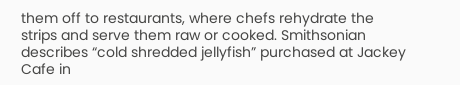them off to restaurants, where chefs rehydrate the strips and serve them raw or cooked. Smithsonian describes “cold shredded jellyfish” purchased at Jackey Cafe in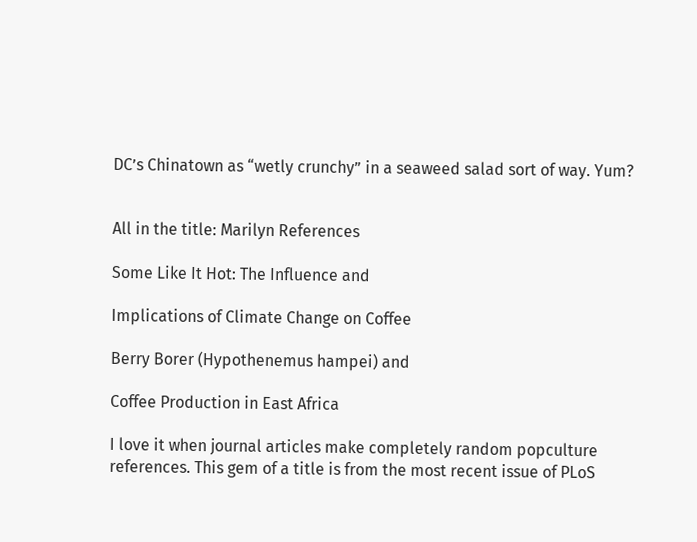DC’s Chinatown as “wetly crunchy” in a seaweed salad sort of way. Yum?


All in the title: Marilyn References

Some Like It Hot: The Influence and

Implications of Climate Change on Coffee

Berry Borer (Hypothenemus hampei) and

Coffee Production in East Africa

I love it when journal articles make completely random popculture references. This gem of a title is from the most recent issue of PLoS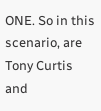ONE. So in this scenario, are Tony Curtis and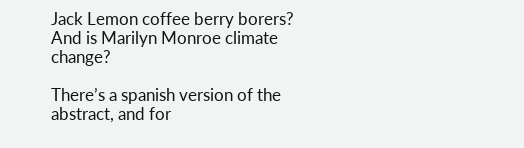Jack Lemon coffee berry borers? And is Marilyn Monroe climate change?

There’s a spanish version of the abstract, and for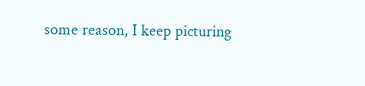some reason, I keep picturing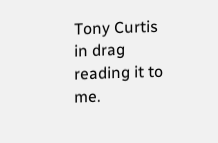Tony Curtis in drag reading it to me.